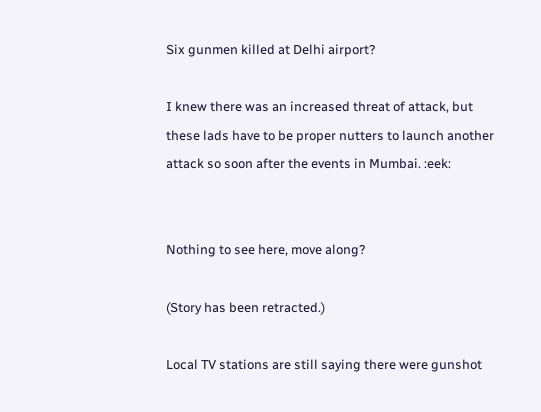Six gunmen killed at Delhi airport?

I knew there was an increased threat of attack, but these lads have to be proper nutters to launch another attack so soon after the events in Mumbai. :eek:


Nothing to see here, move along?

(Story has been retracted.)

Local TV stations are still saying there were gunshot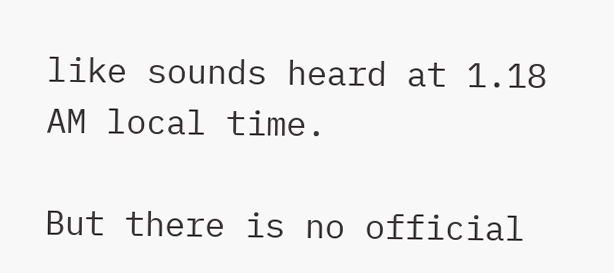like sounds heard at 1.18 AM local time.

But there is no official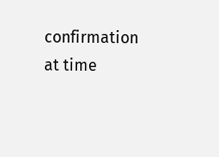confirmation at time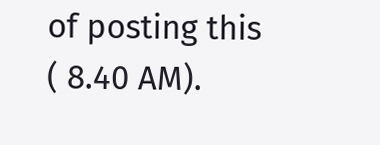of posting this ( 8.40 AM).